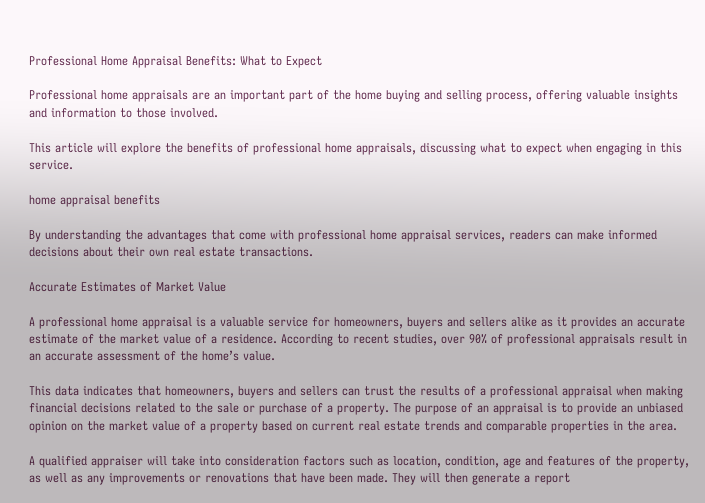Professional Home Appraisal Benefits: What to Expect

Professional home appraisals are an important part of the home buying and selling process, offering valuable insights and information to those involved.

This article will explore the benefits of professional home appraisals, discussing what to expect when engaging in this service.

home appraisal benefits

By understanding the advantages that come with professional home appraisal services, readers can make informed decisions about their own real estate transactions.

Accurate Estimates of Market Value

A professional home appraisal is a valuable service for homeowners, buyers and sellers alike as it provides an accurate estimate of the market value of a residence. According to recent studies, over 90% of professional appraisals result in an accurate assessment of the home’s value.

This data indicates that homeowners, buyers and sellers can trust the results of a professional appraisal when making financial decisions related to the sale or purchase of a property. The purpose of an appraisal is to provide an unbiased opinion on the market value of a property based on current real estate trends and comparable properties in the area.

A qualified appraiser will take into consideration factors such as location, condition, age and features of the property, as well as any improvements or renovations that have been made. They will then generate a report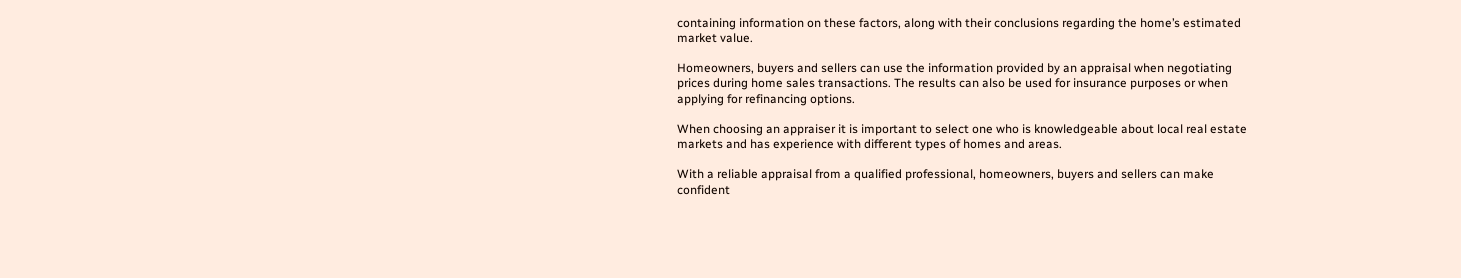containing information on these factors, along with their conclusions regarding the home’s estimated market value.

Homeowners, buyers and sellers can use the information provided by an appraisal when negotiating prices during home sales transactions. The results can also be used for insurance purposes or when applying for refinancing options.

When choosing an appraiser it is important to select one who is knowledgeable about local real estate markets and has experience with different types of homes and areas.

With a reliable appraisal from a qualified professional, homeowners, buyers and sellers can make confident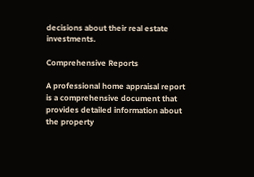decisions about their real estate investments.

Comprehensive Reports

A professional home appraisal report is a comprehensive document that provides detailed information about the property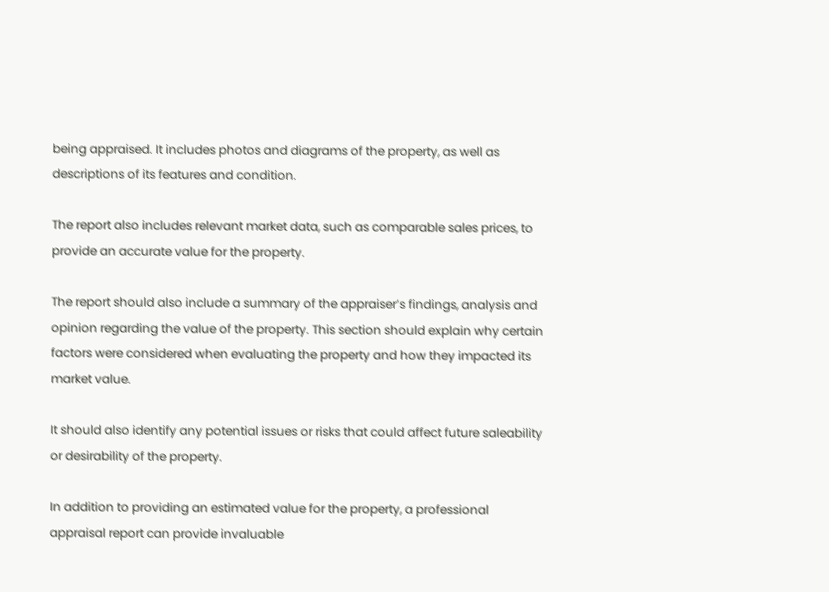being appraised. It includes photos and diagrams of the property, as well as descriptions of its features and condition.

The report also includes relevant market data, such as comparable sales prices, to provide an accurate value for the property.

The report should also include a summary of the appraiser’s findings, analysis and opinion regarding the value of the property. This section should explain why certain factors were considered when evaluating the property and how they impacted its market value.

It should also identify any potential issues or risks that could affect future saleability or desirability of the property.

In addition to providing an estimated value for the property, a professional appraisal report can provide invaluable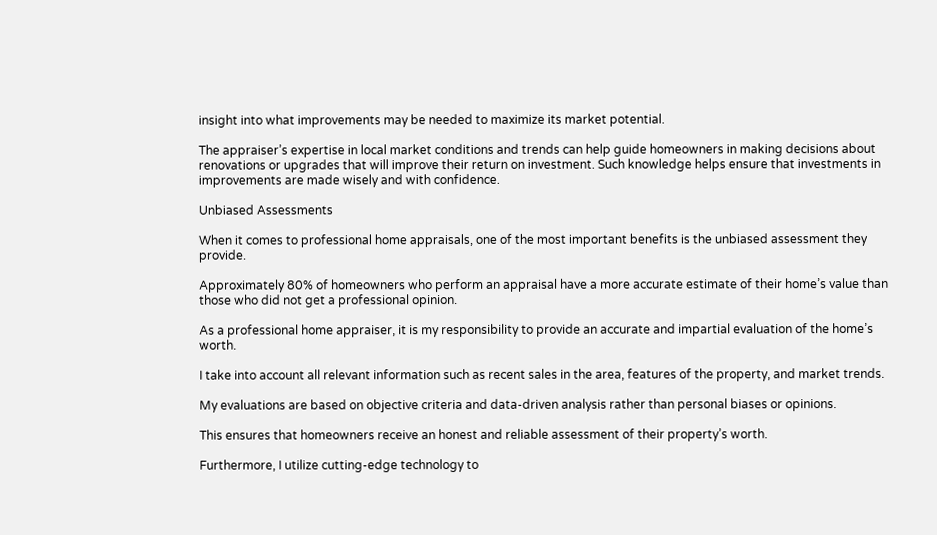insight into what improvements may be needed to maximize its market potential.

The appraiser’s expertise in local market conditions and trends can help guide homeowners in making decisions about renovations or upgrades that will improve their return on investment. Such knowledge helps ensure that investments in improvements are made wisely and with confidence.

Unbiased Assessments

When it comes to professional home appraisals, one of the most important benefits is the unbiased assessment they provide.

Approximately 80% of homeowners who perform an appraisal have a more accurate estimate of their home’s value than those who did not get a professional opinion.

As a professional home appraiser, it is my responsibility to provide an accurate and impartial evaluation of the home’s worth.

I take into account all relevant information such as recent sales in the area, features of the property, and market trends.

My evaluations are based on objective criteria and data-driven analysis rather than personal biases or opinions.

This ensures that homeowners receive an honest and reliable assessment of their property’s worth.

Furthermore, I utilize cutting-edge technology to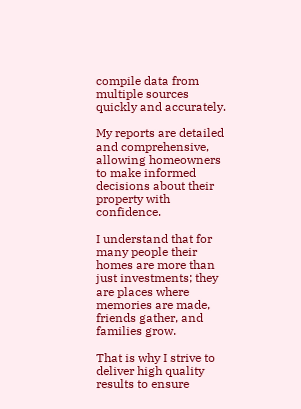compile data from multiple sources quickly and accurately.

My reports are detailed and comprehensive, allowing homeowners to make informed decisions about their property with confidence.

I understand that for many people their homes are more than just investments; they are places where memories are made, friends gather, and families grow.

That is why I strive to deliver high quality results to ensure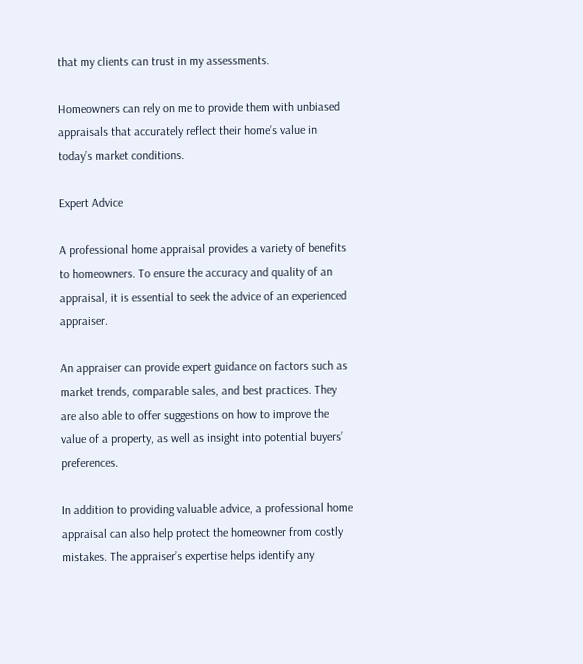that my clients can trust in my assessments.

Homeowners can rely on me to provide them with unbiased appraisals that accurately reflect their home’s value in today’s market conditions.

Expert Advice

A professional home appraisal provides a variety of benefits to homeowners. To ensure the accuracy and quality of an appraisal, it is essential to seek the advice of an experienced appraiser.

An appraiser can provide expert guidance on factors such as market trends, comparable sales, and best practices. They are also able to offer suggestions on how to improve the value of a property, as well as insight into potential buyers’ preferences.

In addition to providing valuable advice, a professional home appraisal can also help protect the homeowner from costly mistakes. The appraiser’s expertise helps identify any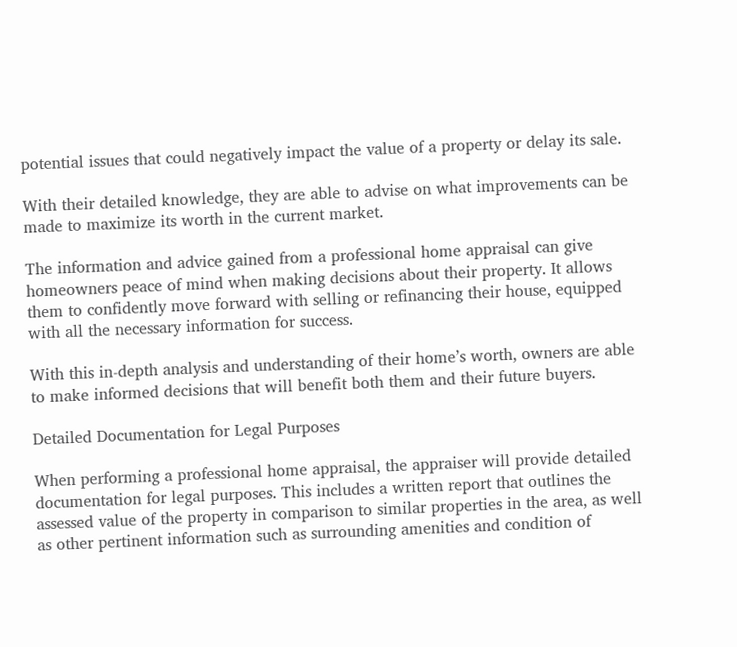potential issues that could negatively impact the value of a property or delay its sale.

With their detailed knowledge, they are able to advise on what improvements can be made to maximize its worth in the current market.

The information and advice gained from a professional home appraisal can give homeowners peace of mind when making decisions about their property. It allows them to confidently move forward with selling or refinancing their house, equipped with all the necessary information for success.

With this in-depth analysis and understanding of their home’s worth, owners are able to make informed decisions that will benefit both them and their future buyers.

Detailed Documentation for Legal Purposes

When performing a professional home appraisal, the appraiser will provide detailed documentation for legal purposes. This includes a written report that outlines the assessed value of the property in comparison to similar properties in the area, as well as other pertinent information such as surrounding amenities and condition of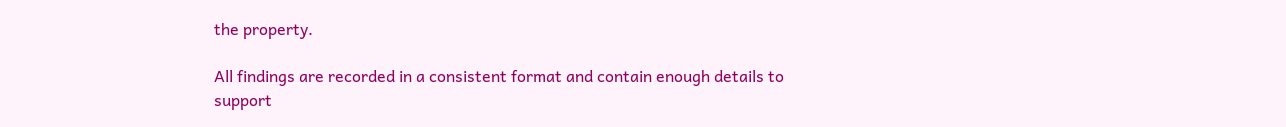the property.

All findings are recorded in a consistent format and contain enough details to support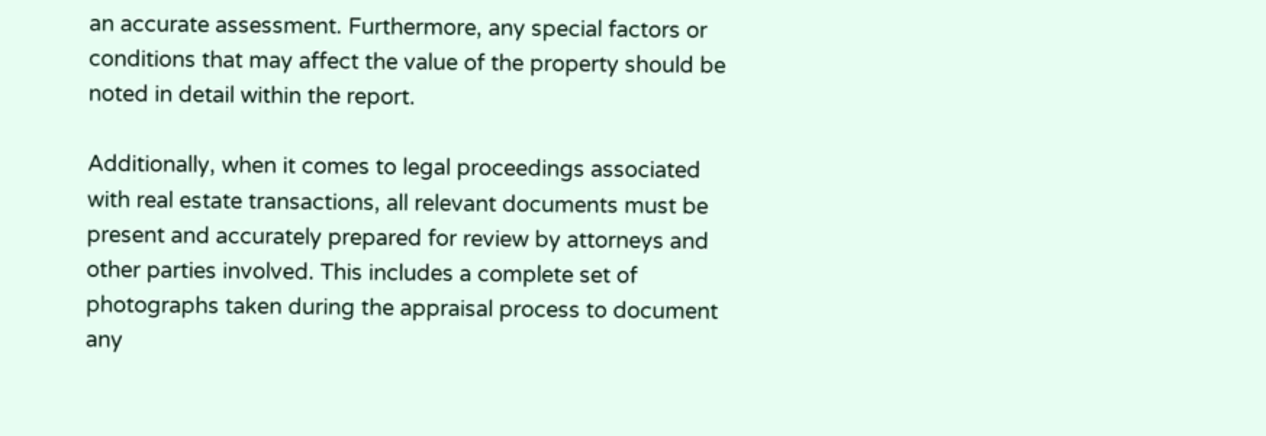an accurate assessment. Furthermore, any special factors or conditions that may affect the value of the property should be noted in detail within the report.

Additionally, when it comes to legal proceedings associated with real estate transactions, all relevant documents must be present and accurately prepared for review by attorneys and other parties involved. This includes a complete set of photographs taken during the appraisal process to document any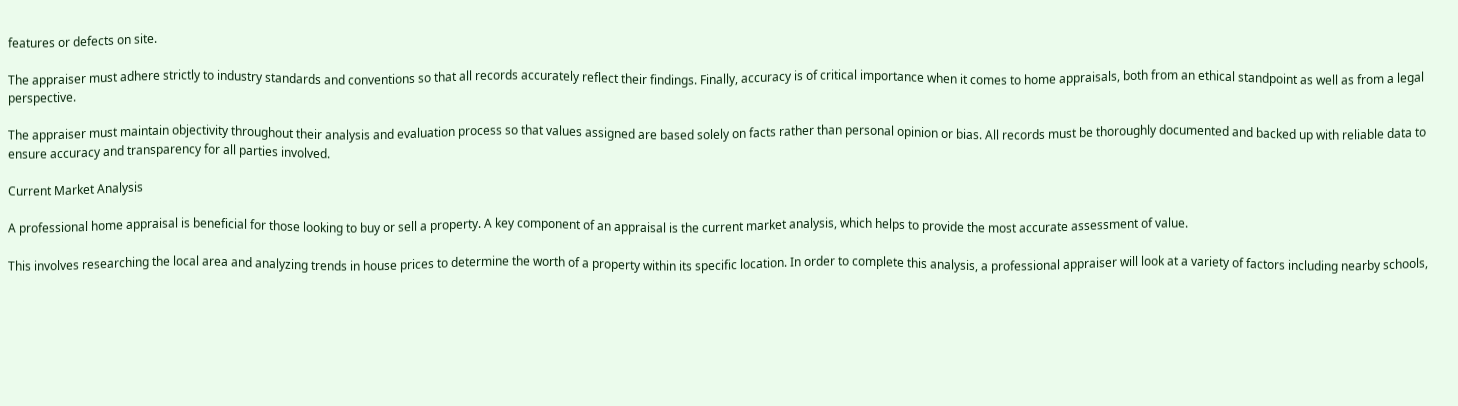features or defects on site.

The appraiser must adhere strictly to industry standards and conventions so that all records accurately reflect their findings. Finally, accuracy is of critical importance when it comes to home appraisals, both from an ethical standpoint as well as from a legal perspective.

The appraiser must maintain objectivity throughout their analysis and evaluation process so that values assigned are based solely on facts rather than personal opinion or bias. All records must be thoroughly documented and backed up with reliable data to ensure accuracy and transparency for all parties involved.

Current Market Analysis

A professional home appraisal is beneficial for those looking to buy or sell a property. A key component of an appraisal is the current market analysis, which helps to provide the most accurate assessment of value.

This involves researching the local area and analyzing trends in house prices to determine the worth of a property within its specific location. In order to complete this analysis, a professional appraiser will look at a variety of factors including nearby schools,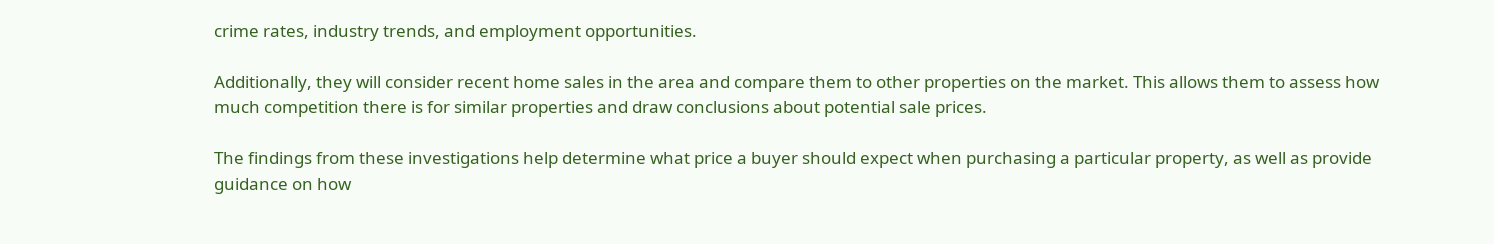crime rates, industry trends, and employment opportunities.

Additionally, they will consider recent home sales in the area and compare them to other properties on the market. This allows them to assess how much competition there is for similar properties and draw conclusions about potential sale prices.

The findings from these investigations help determine what price a buyer should expect when purchasing a particular property, as well as provide guidance on how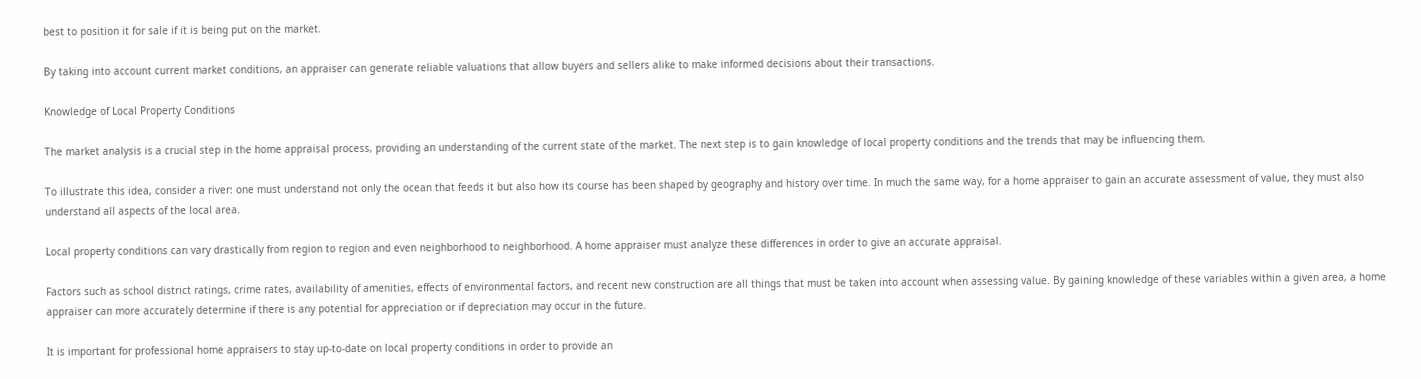best to position it for sale if it is being put on the market.

By taking into account current market conditions, an appraiser can generate reliable valuations that allow buyers and sellers alike to make informed decisions about their transactions.

Knowledge of Local Property Conditions

The market analysis is a crucial step in the home appraisal process, providing an understanding of the current state of the market. The next step is to gain knowledge of local property conditions and the trends that may be influencing them.

To illustrate this idea, consider a river: one must understand not only the ocean that feeds it but also how its course has been shaped by geography and history over time. In much the same way, for a home appraiser to gain an accurate assessment of value, they must also understand all aspects of the local area.

Local property conditions can vary drastically from region to region and even neighborhood to neighborhood. A home appraiser must analyze these differences in order to give an accurate appraisal.

Factors such as school district ratings, crime rates, availability of amenities, effects of environmental factors, and recent new construction are all things that must be taken into account when assessing value. By gaining knowledge of these variables within a given area, a home appraiser can more accurately determine if there is any potential for appreciation or if depreciation may occur in the future.

It is important for professional home appraisers to stay up-to-date on local property conditions in order to provide an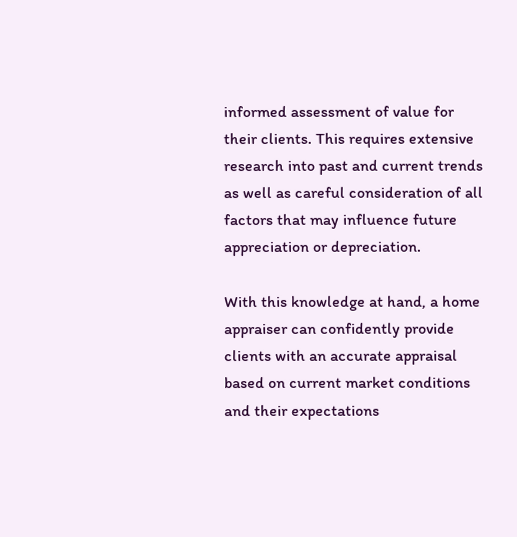informed assessment of value for their clients. This requires extensive research into past and current trends as well as careful consideration of all factors that may influence future appreciation or depreciation.

With this knowledge at hand, a home appraiser can confidently provide clients with an accurate appraisal based on current market conditions and their expectations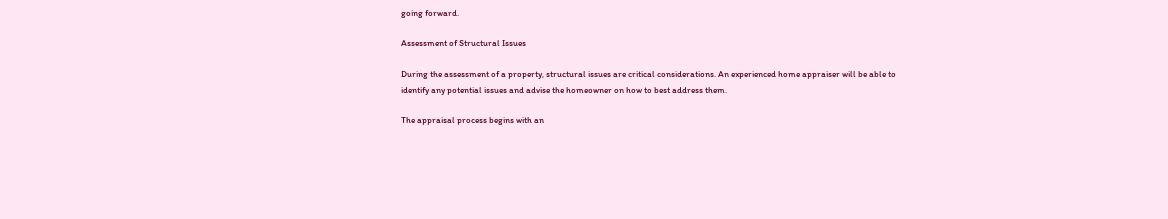going forward.

Assessment of Structural Issues

During the assessment of a property, structural issues are critical considerations. An experienced home appraiser will be able to identify any potential issues and advise the homeowner on how to best address them.

The appraisal process begins with an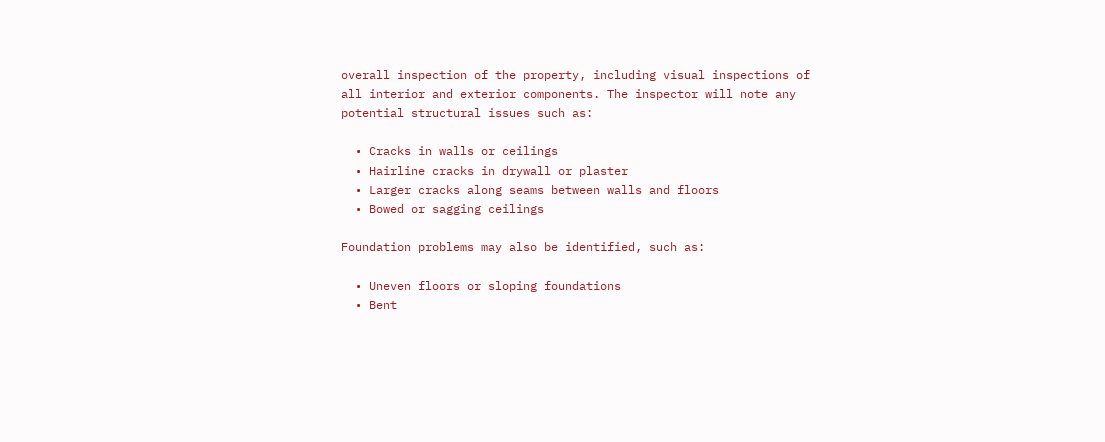overall inspection of the property, including visual inspections of all interior and exterior components. The inspector will note any potential structural issues such as:

  • Cracks in walls or ceilings
  • Hairline cracks in drywall or plaster
  • Larger cracks along seams between walls and floors
  • Bowed or sagging ceilings

Foundation problems may also be identified, such as:

  • Uneven floors or sloping foundations
  • Bent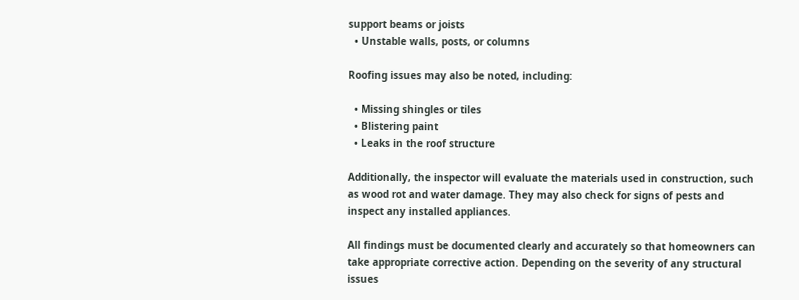support beams or joists
  • Unstable walls, posts, or columns

Roofing issues may also be noted, including:

  • Missing shingles or tiles
  • Blistering paint
  • Leaks in the roof structure

Additionally, the inspector will evaluate the materials used in construction, such as wood rot and water damage. They may also check for signs of pests and inspect any installed appliances.

All findings must be documented clearly and accurately so that homeowners can take appropriate corrective action. Depending on the severity of any structural issues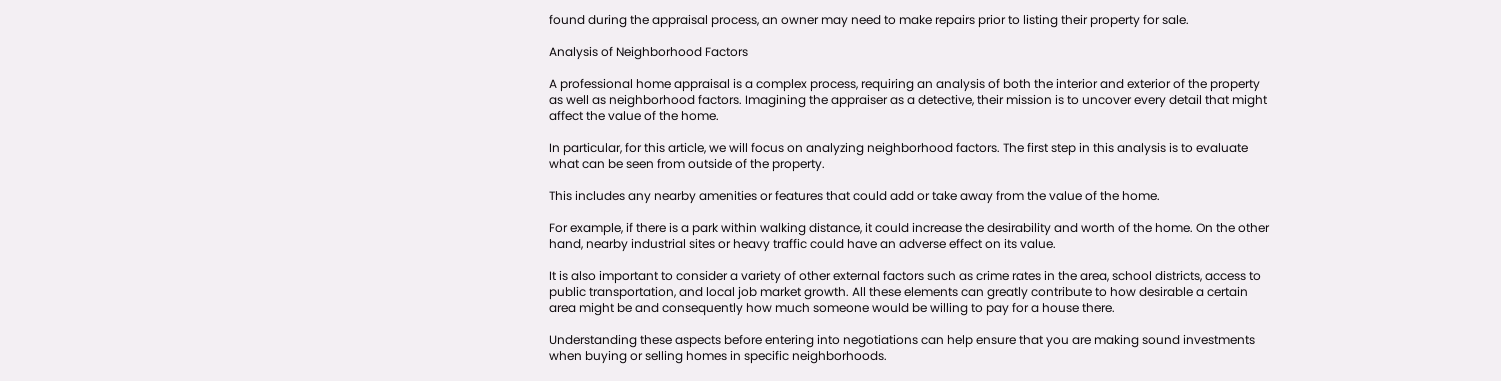found during the appraisal process, an owner may need to make repairs prior to listing their property for sale.

Analysis of Neighborhood Factors

A professional home appraisal is a complex process, requiring an analysis of both the interior and exterior of the property as well as neighborhood factors. Imagining the appraiser as a detective, their mission is to uncover every detail that might affect the value of the home.

In particular, for this article, we will focus on analyzing neighborhood factors. The first step in this analysis is to evaluate what can be seen from outside of the property.

This includes any nearby amenities or features that could add or take away from the value of the home.

For example, if there is a park within walking distance, it could increase the desirability and worth of the home. On the other hand, nearby industrial sites or heavy traffic could have an adverse effect on its value.

It is also important to consider a variety of other external factors such as crime rates in the area, school districts, access to public transportation, and local job market growth. All these elements can greatly contribute to how desirable a certain area might be and consequently how much someone would be willing to pay for a house there.

Understanding these aspects before entering into negotiations can help ensure that you are making sound investments when buying or selling homes in specific neighborhoods.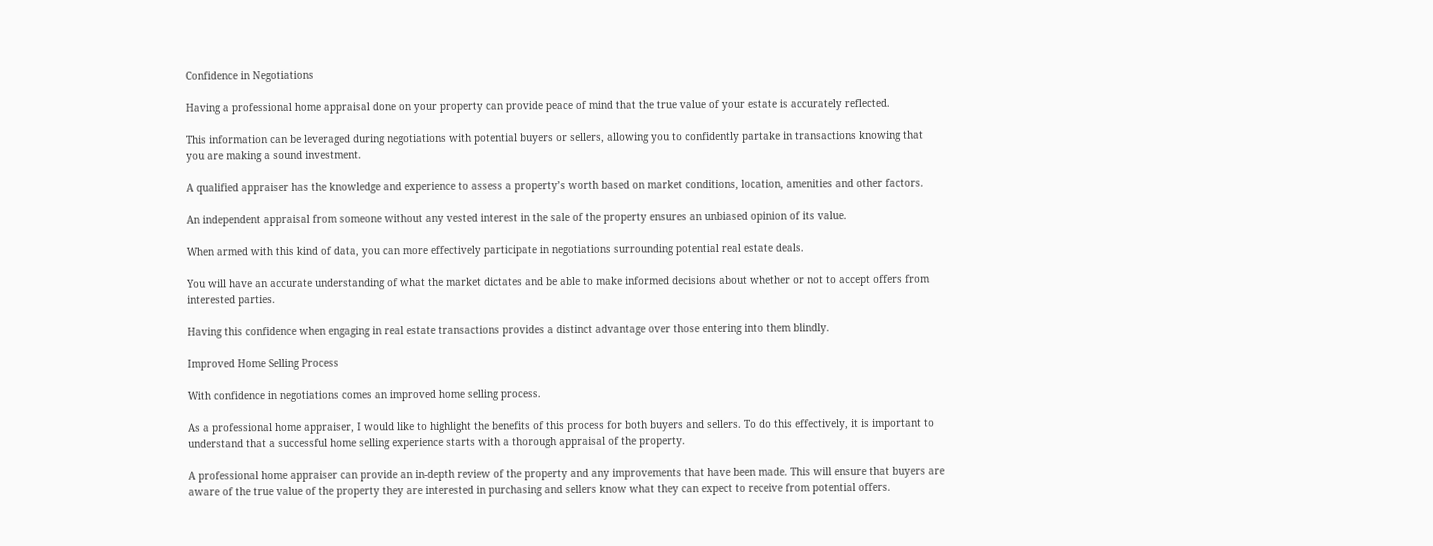Confidence in Negotiations

Having a professional home appraisal done on your property can provide peace of mind that the true value of your estate is accurately reflected.

This information can be leveraged during negotiations with potential buyers or sellers, allowing you to confidently partake in transactions knowing that you are making a sound investment.

A qualified appraiser has the knowledge and experience to assess a property’s worth based on market conditions, location, amenities and other factors.

An independent appraisal from someone without any vested interest in the sale of the property ensures an unbiased opinion of its value.

When armed with this kind of data, you can more effectively participate in negotiations surrounding potential real estate deals.

You will have an accurate understanding of what the market dictates and be able to make informed decisions about whether or not to accept offers from interested parties.

Having this confidence when engaging in real estate transactions provides a distinct advantage over those entering into them blindly.

Improved Home Selling Process

With confidence in negotiations comes an improved home selling process.

As a professional home appraiser, I would like to highlight the benefits of this process for both buyers and sellers. To do this effectively, it is important to understand that a successful home selling experience starts with a thorough appraisal of the property.

A professional home appraiser can provide an in-depth review of the property and any improvements that have been made. This will ensure that buyers are aware of the true value of the property they are interested in purchasing and sellers know what they can expect to receive from potential offers.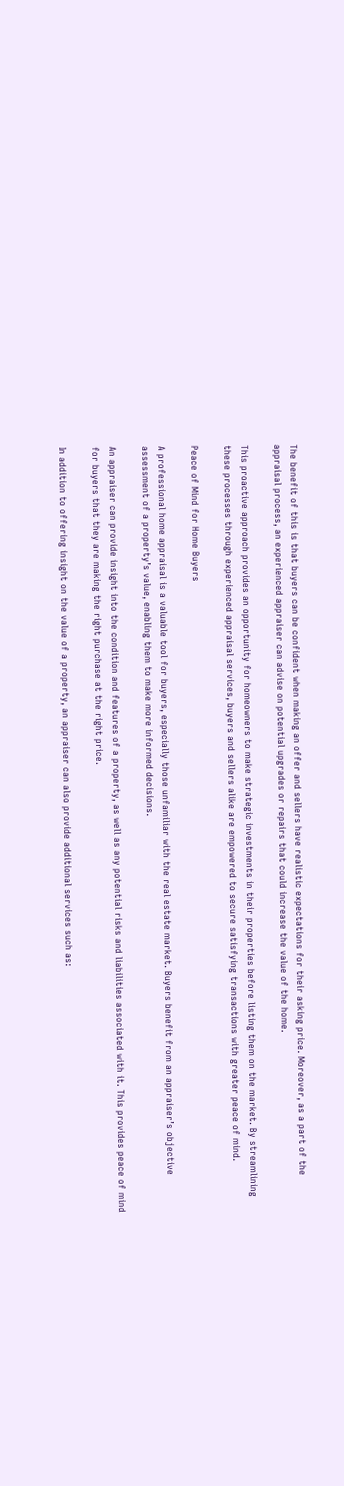The benefit of this is that buyers can be confident when making an offer and sellers have realistic expectations for their asking price. Moreover, as a part of the appraisal process, an experienced appraiser can advise on potential upgrades or repairs that could increase the value of the home.

This proactive approach provides an opportunity for homeowners to make strategic investments in their properties before listing them on the market. By streamlining these processes through experienced appraisal services, buyers and sellers alike are empowered to secure satisfying transactions with greater peace of mind.

Peace of Mind for Home Buyers

A professional home appraisal is a valuable tool for buyers, especially those unfamiliar with the real estate market. Buyers benefit from an appraiser’s objective assessment of a property’s value, enabling them to make more informed decisions.

An appraiser can provide insight into the condition and features of a property, as well as any potential risks and liabilities associated with it. This provides peace of mind for buyers that they are making the right purchase at the right price.

In addition to offering insight on the value of a property, an appraiser can also provide additional services such as: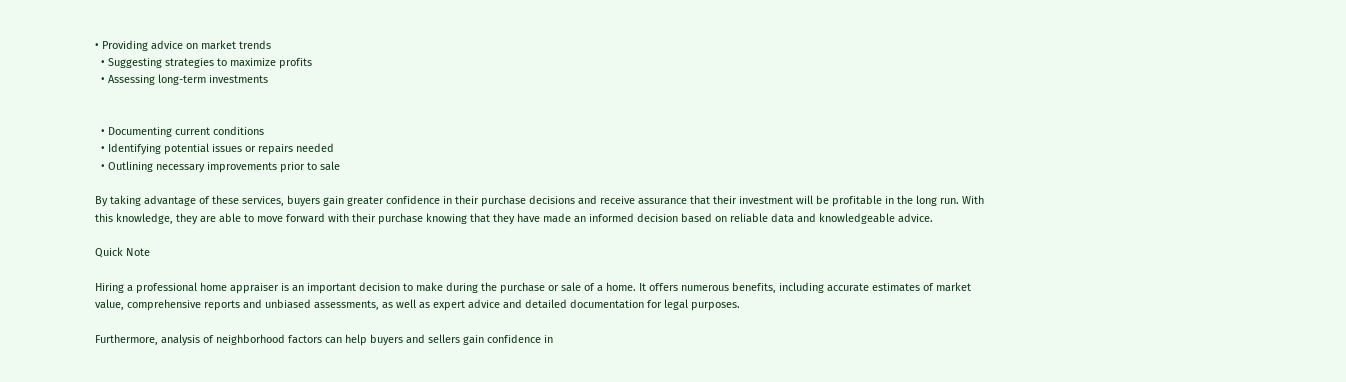• Providing advice on market trends
  • Suggesting strategies to maximize profits
  • Assessing long-term investments


  • Documenting current conditions
  • Identifying potential issues or repairs needed
  • Outlining necessary improvements prior to sale

By taking advantage of these services, buyers gain greater confidence in their purchase decisions and receive assurance that their investment will be profitable in the long run. With this knowledge, they are able to move forward with their purchase knowing that they have made an informed decision based on reliable data and knowledgeable advice.

Quick Note

Hiring a professional home appraiser is an important decision to make during the purchase or sale of a home. It offers numerous benefits, including accurate estimates of market value, comprehensive reports and unbiased assessments, as well as expert advice and detailed documentation for legal purposes.

Furthermore, analysis of neighborhood factors can help buyers and sellers gain confidence in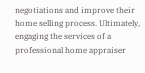negotiations and improve their home selling process. Ultimately, engaging the services of a professional home appraiser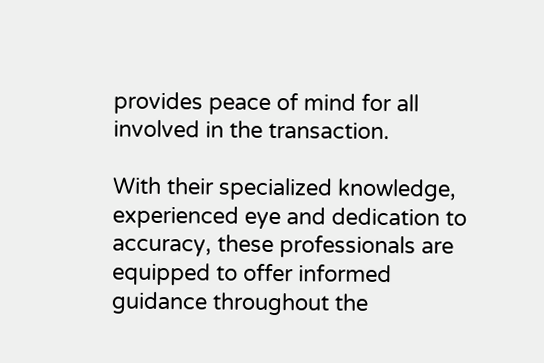provides peace of mind for all involved in the transaction.

With their specialized knowledge, experienced eye and dedication to accuracy, these professionals are equipped to offer informed guidance throughout the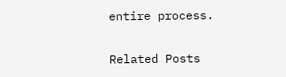entire process.

Related Posts